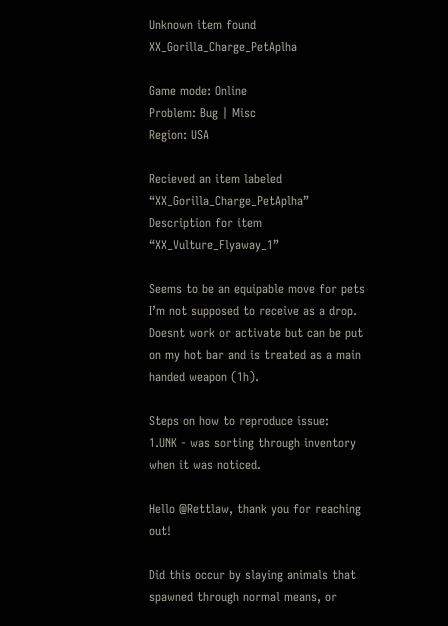Unknown item found XX_Gorilla_Charge_PetAplha

Game mode: Online
Problem: Bug | Misc
Region: USA

Recieved an item labeled “XX_Gorilla_Charge_PetAplha”
Description for item “XX_Vulture_Flyaway_1”

Seems to be an equipable move for pets I’m not supposed to receive as a drop. Doesnt work or activate but can be put on my hot bar and is treated as a main handed weapon (1h).

Steps on how to reproduce issue:
1.UNK - was sorting through inventory when it was noticed.

Hello @Rettlaw, thank you for reaching out!

Did this occur by slaying animals that spawned through normal means, or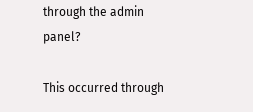through the admin panel?

This occurred through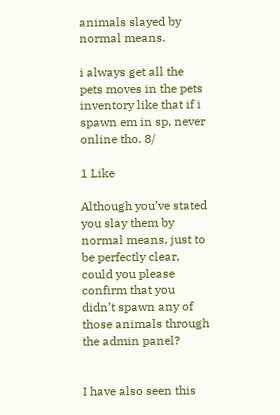animals slayed by normal means.

i always get all the pets moves in the pets inventory like that if i spawn em in sp, never online tho. 8/

1 Like

Although you’ve stated you slay them by normal means, just to be perfectly clear, could you please confirm that you didn’t spawn any of those animals through the admin panel?


I have also seen this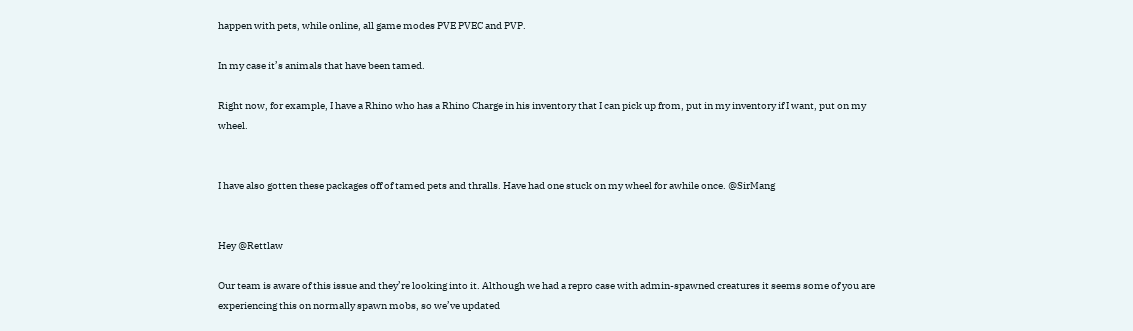happen with pets, while online, all game modes PVE PVEC and PVP.

In my case it’s animals that have been tamed.

Right now, for example, I have a Rhino who has a Rhino Charge in his inventory that I can pick up from, put in my inventory if I want, put on my wheel.


I have also gotten these packages off of tamed pets and thralls. Have had one stuck on my wheel for awhile once. @SirMang


Hey @Rettlaw

Our team is aware of this issue and they’re looking into it. Although we had a repro case with admin-spawned creatures it seems some of you are experiencing this on normally spawn mobs, so we’ve updated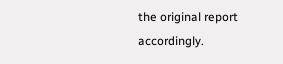the original report accordingly.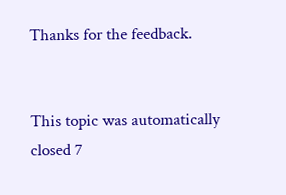Thanks for the feedback.


This topic was automatically closed 7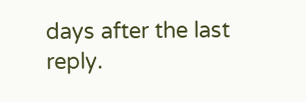days after the last reply.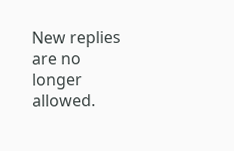New replies are no longer allowed.